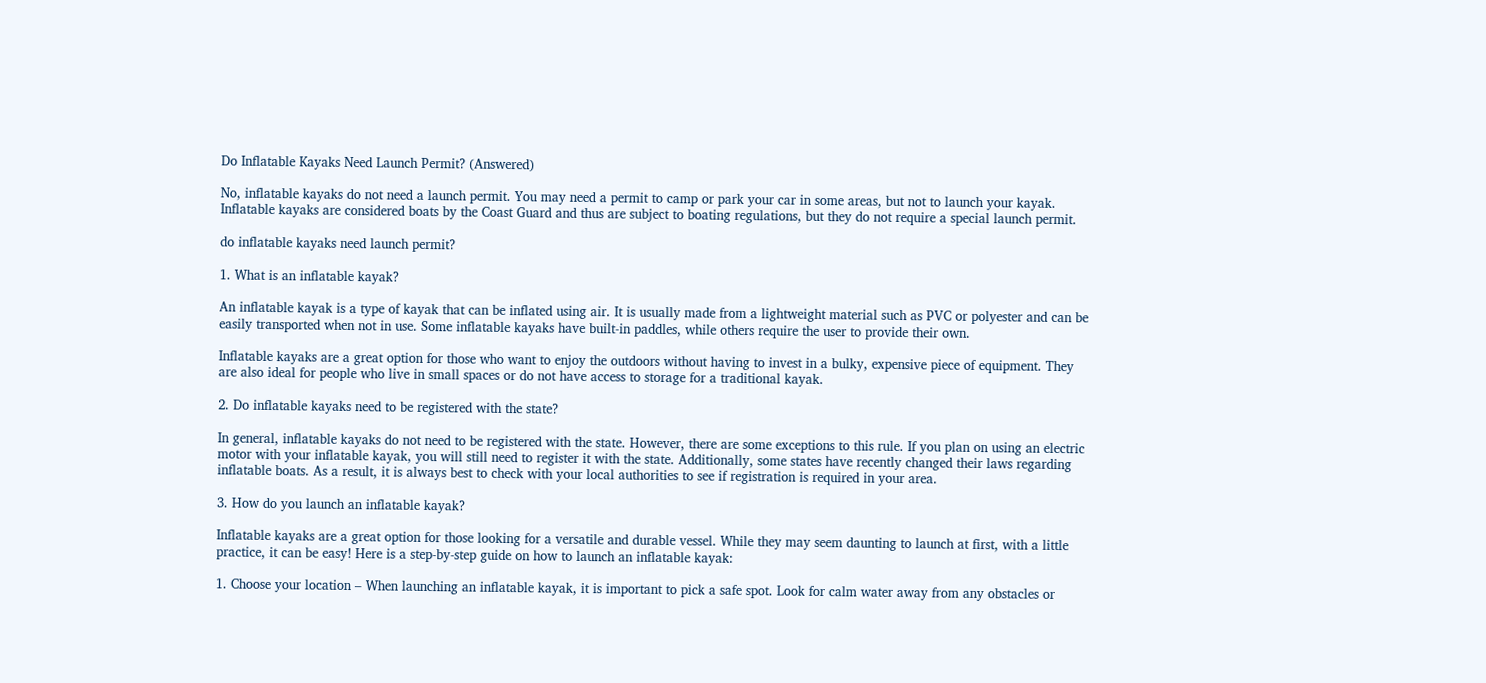Do Inflatable Kayaks Need Launch Permit? (Answered)

No, inflatable kayaks do not need a launch permit. You may need a permit to camp or park your car in some areas, but not to launch your kayak. Inflatable kayaks are considered boats by the Coast Guard and thus are subject to boating regulations, but they do not require a special launch permit.

do inflatable kayaks need launch permit?

1. What is an inflatable kayak?

An inflatable kayak is a type of kayak that can be inflated using air. It is usually made from a lightweight material such as PVC or polyester and can be easily transported when not in use. Some inflatable kayaks have built-in paddles, while others require the user to provide their own.

Inflatable kayaks are a great option for those who want to enjoy the outdoors without having to invest in a bulky, expensive piece of equipment. They are also ideal for people who live in small spaces or do not have access to storage for a traditional kayak.

2. Do inflatable kayaks need to be registered with the state?

In general, inflatable kayaks do not need to be registered with the state. However, there are some exceptions to this rule. If you plan on using an electric motor with your inflatable kayak, you will still need to register it with the state. Additionally, some states have recently changed their laws regarding inflatable boats. As a result, it is always best to check with your local authorities to see if registration is required in your area.

3. How do you launch an inflatable kayak?

Inflatable kayaks are a great option for those looking for a versatile and durable vessel. While they may seem daunting to launch at first, with a little practice, it can be easy! Here is a step-by-step guide on how to launch an inflatable kayak:

1. Choose your location – When launching an inflatable kayak, it is important to pick a safe spot. Look for calm water away from any obstacles or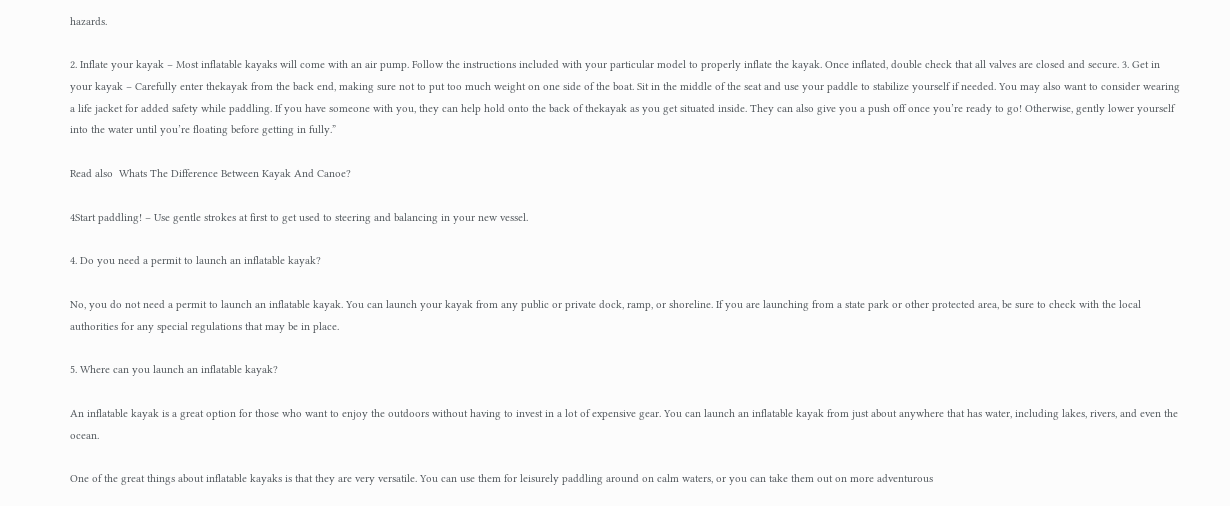hazards.

2. Inflate your kayak – Most inflatable kayaks will come with an air pump. Follow the instructions included with your particular model to properly inflate the kayak. Once inflated, double check that all valves are closed and secure. 3. Get in your kayak – Carefully enter thekayak from the back end, making sure not to put too much weight on one side of the boat. Sit in the middle of the seat and use your paddle to stabilize yourself if needed. You may also want to consider wearing a life jacket for added safety while paddling. If you have someone with you, they can help hold onto the back of thekayak as you get situated inside. They can also give you a push off once you’re ready to go! Otherwise, gently lower yourself into the water until you’re floating before getting in fully.”

Read also  Whats The Difference Between Kayak And Canoe?

4Start paddling! – Use gentle strokes at first to get used to steering and balancing in your new vessel.

4. Do you need a permit to launch an inflatable kayak?

No, you do not need a permit to launch an inflatable kayak. You can launch your kayak from any public or private dock, ramp, or shoreline. If you are launching from a state park or other protected area, be sure to check with the local authorities for any special regulations that may be in place.

5. Where can you launch an inflatable kayak?

An inflatable kayak is a great option for those who want to enjoy the outdoors without having to invest in a lot of expensive gear. You can launch an inflatable kayak from just about anywhere that has water, including lakes, rivers, and even the ocean.

One of the great things about inflatable kayaks is that they are very versatile. You can use them for leisurely paddling around on calm waters, or you can take them out on more adventurous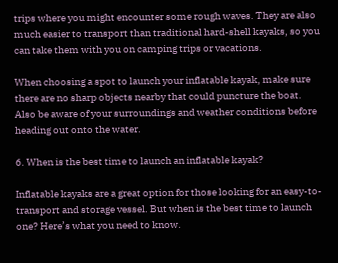trips where you might encounter some rough waves. They are also much easier to transport than traditional hard-shell kayaks, so you can take them with you on camping trips or vacations.

When choosing a spot to launch your inflatable kayak, make sure there are no sharp objects nearby that could puncture the boat. Also be aware of your surroundings and weather conditions before heading out onto the water.

6. When is the best time to launch an inflatable kayak?

Inflatable kayaks are a great option for those looking for an easy-to-transport and storage vessel. But when is the best time to launch one? Here’s what you need to know.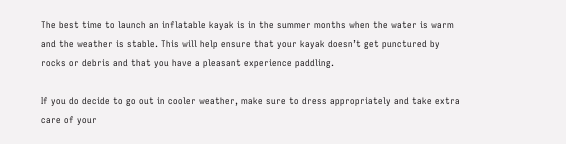The best time to launch an inflatable kayak is in the summer months when the water is warm and the weather is stable. This will help ensure that your kayak doesn’t get punctured by rocks or debris and that you have a pleasant experience paddling.

If you do decide to go out in cooler weather, make sure to dress appropriately and take extra care of your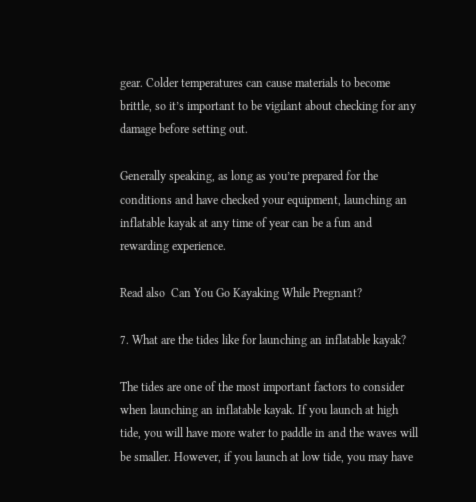gear. Colder temperatures can cause materials to become brittle, so it’s important to be vigilant about checking for any damage before setting out.

Generally speaking, as long as you’re prepared for the conditions and have checked your equipment, launching an inflatable kayak at any time of year can be a fun and rewarding experience.

Read also  Can You Go Kayaking While Pregnant?

7. What are the tides like for launching an inflatable kayak?

The tides are one of the most important factors to consider when launching an inflatable kayak. If you launch at high tide, you will have more water to paddle in and the waves will be smaller. However, if you launch at low tide, you may have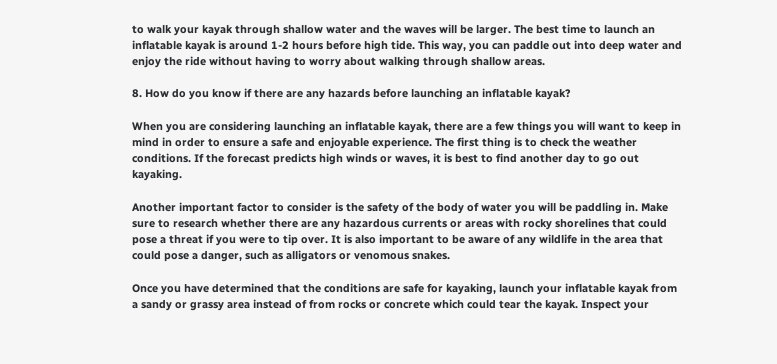to walk your kayak through shallow water and the waves will be larger. The best time to launch an inflatable kayak is around 1-2 hours before high tide. This way, you can paddle out into deep water and enjoy the ride without having to worry about walking through shallow areas.

8. How do you know if there are any hazards before launching an inflatable kayak?

When you are considering launching an inflatable kayak, there are a few things you will want to keep in mind in order to ensure a safe and enjoyable experience. The first thing is to check the weather conditions. If the forecast predicts high winds or waves, it is best to find another day to go out kayaking.

Another important factor to consider is the safety of the body of water you will be paddling in. Make sure to research whether there are any hazardous currents or areas with rocky shorelines that could pose a threat if you were to tip over. It is also important to be aware of any wildlife in the area that could pose a danger, such as alligators or venomous snakes.

Once you have determined that the conditions are safe for kayaking, launch your inflatable kayak from a sandy or grassy area instead of from rocks or concrete which could tear the kayak. Inspect your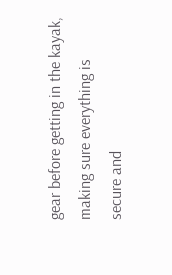gear before getting in the kayak, making sure everything is secure and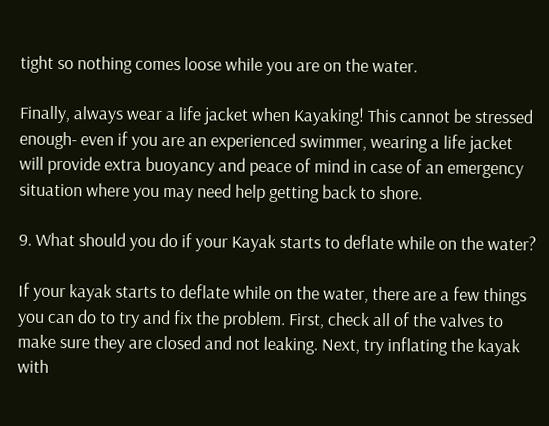tight so nothing comes loose while you are on the water.

Finally, always wear a life jacket when Kayaking! This cannot be stressed enough- even if you are an experienced swimmer, wearing a life jacket will provide extra buoyancy and peace of mind in case of an emergency situation where you may need help getting back to shore.

9. What should you do if your Kayak starts to deflate while on the water?

If your kayak starts to deflate while on the water, there are a few things you can do to try and fix the problem. First, check all of the valves to make sure they are closed and not leaking. Next, try inflating the kayak with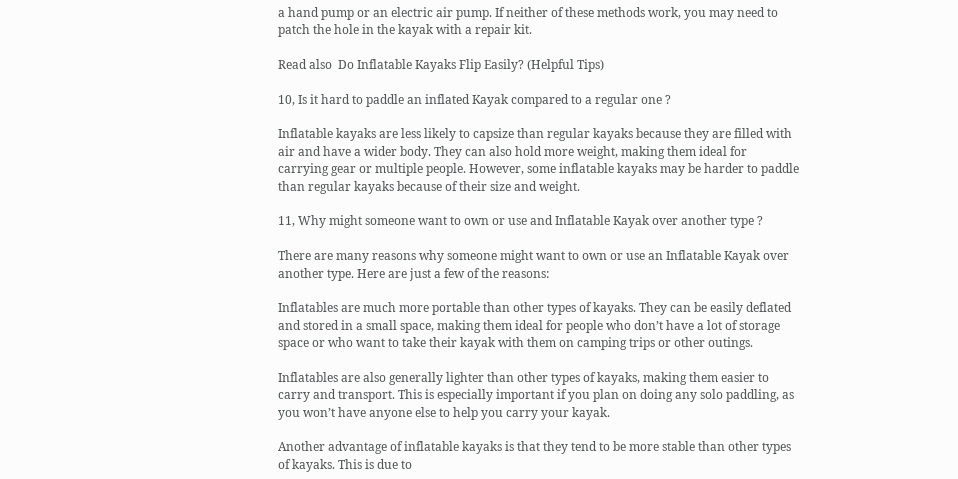a hand pump or an electric air pump. If neither of these methods work, you may need to patch the hole in the kayak with a repair kit.

Read also  Do Inflatable Kayaks Flip Easily? (Helpful Tips)

10, Is it hard to paddle an inflated Kayak compared to a regular one ?

Inflatable kayaks are less likely to capsize than regular kayaks because they are filled with air and have a wider body. They can also hold more weight, making them ideal for carrying gear or multiple people. However, some inflatable kayaks may be harder to paddle than regular kayaks because of their size and weight.

11, Why might someone want to own or use and Inflatable Kayak over another type ?

There are many reasons why someone might want to own or use an Inflatable Kayak over another type. Here are just a few of the reasons:

Inflatables are much more portable than other types of kayaks. They can be easily deflated and stored in a small space, making them ideal for people who don’t have a lot of storage space or who want to take their kayak with them on camping trips or other outings.

Inflatables are also generally lighter than other types of kayaks, making them easier to carry and transport. This is especially important if you plan on doing any solo paddling, as you won’t have anyone else to help you carry your kayak.

Another advantage of inflatable kayaks is that they tend to be more stable than other types of kayaks. This is due to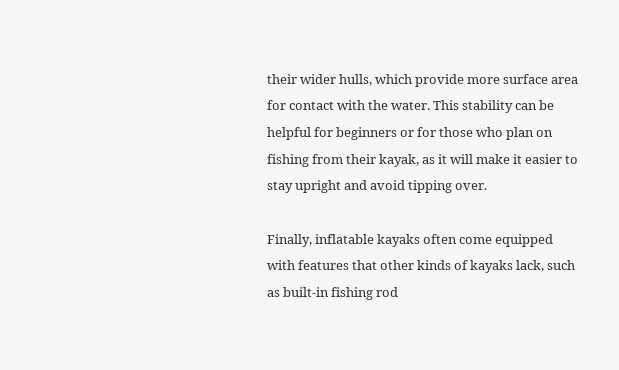their wider hulls, which provide more surface area for contact with the water. This stability can be helpful for beginners or for those who plan on fishing from their kayak, as it will make it easier to stay upright and avoid tipping over.

Finally, inflatable kayaks often come equipped with features that other kinds of kayaks lack, such as built-in fishing rod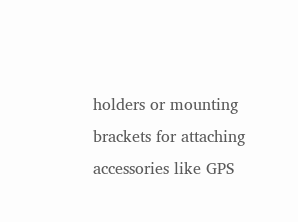holders or mounting brackets for attaching accessories like GPS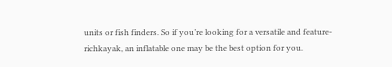units or fish finders. So if you’re looking for a versatile and feature-richkayak, an inflatable one may be the best option for you.